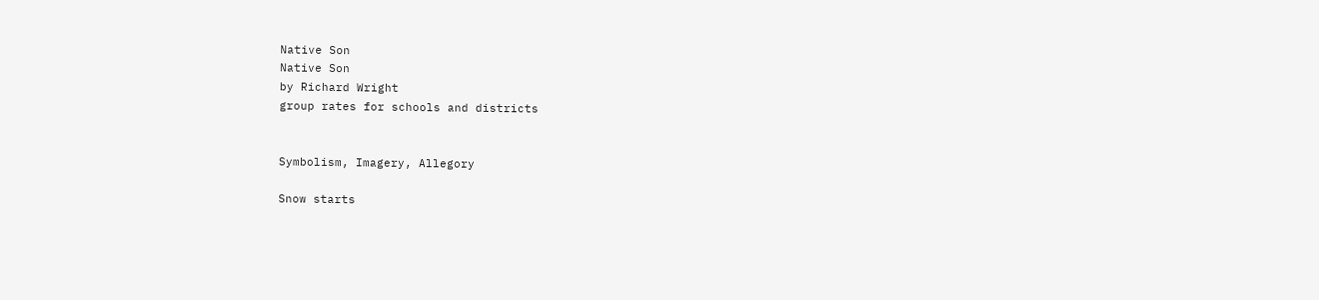Native Son
Native Son
by Richard Wright
group rates for schools and districts


Symbolism, Imagery, Allegory

Snow starts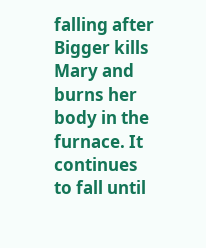falling after Bigger kills Mary and burns her body in the furnace. It continues to fall until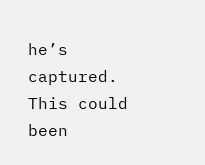he’s captured. This could been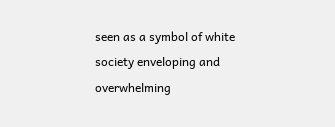seen as a symbol of white society enveloping and overwhelming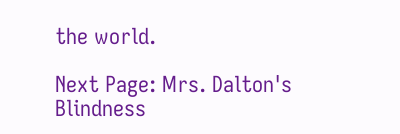the world.

Next Page: Mrs. Dalton's Blindness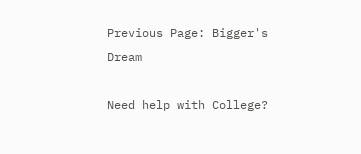Previous Page: Bigger's Dream

Need help with College?